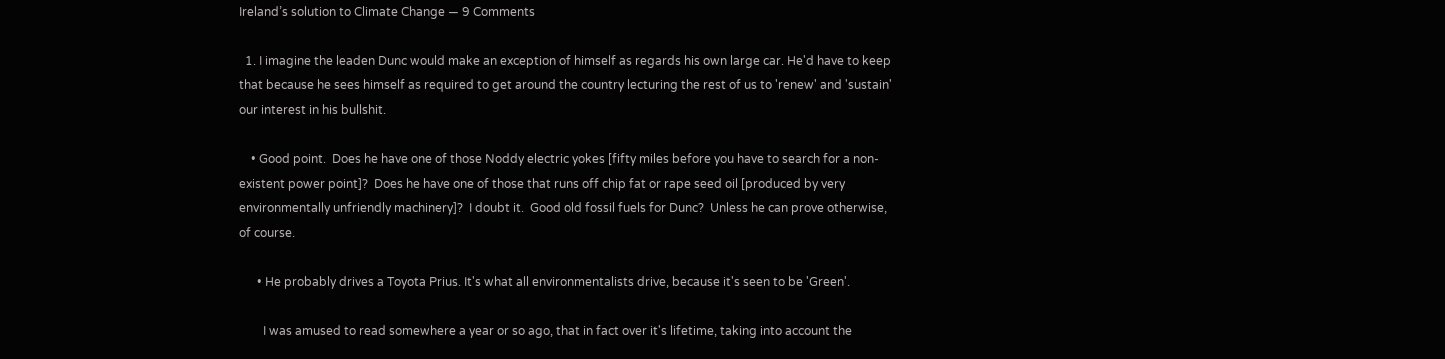Ireland’s solution to Climate Change — 9 Comments

  1. I imagine the leaden Dunc would make an exception of himself as regards his own large car. He'd have to keep that because he sees himself as required to get around the country lecturing the rest of us to 'renew' and 'sustain' our interest in his bullshit.

    • Good point.  Does he have one of those Noddy electric yokes [fifty miles before you have to search for a non-existent power point]?  Does he have one of those that runs off chip fat or rape seed oil [produced by very environmentally unfriendly machinery]?  I doubt it.  Good old fossil fuels for Dunc?  Unless he can prove otherwise, of course.

      • He probably drives a Toyota Prius. It's what all environmentalists drive, because it's seen to be 'Green'.

        I was amused to read somewhere a year or so ago, that in fact over it's lifetime, taking into account the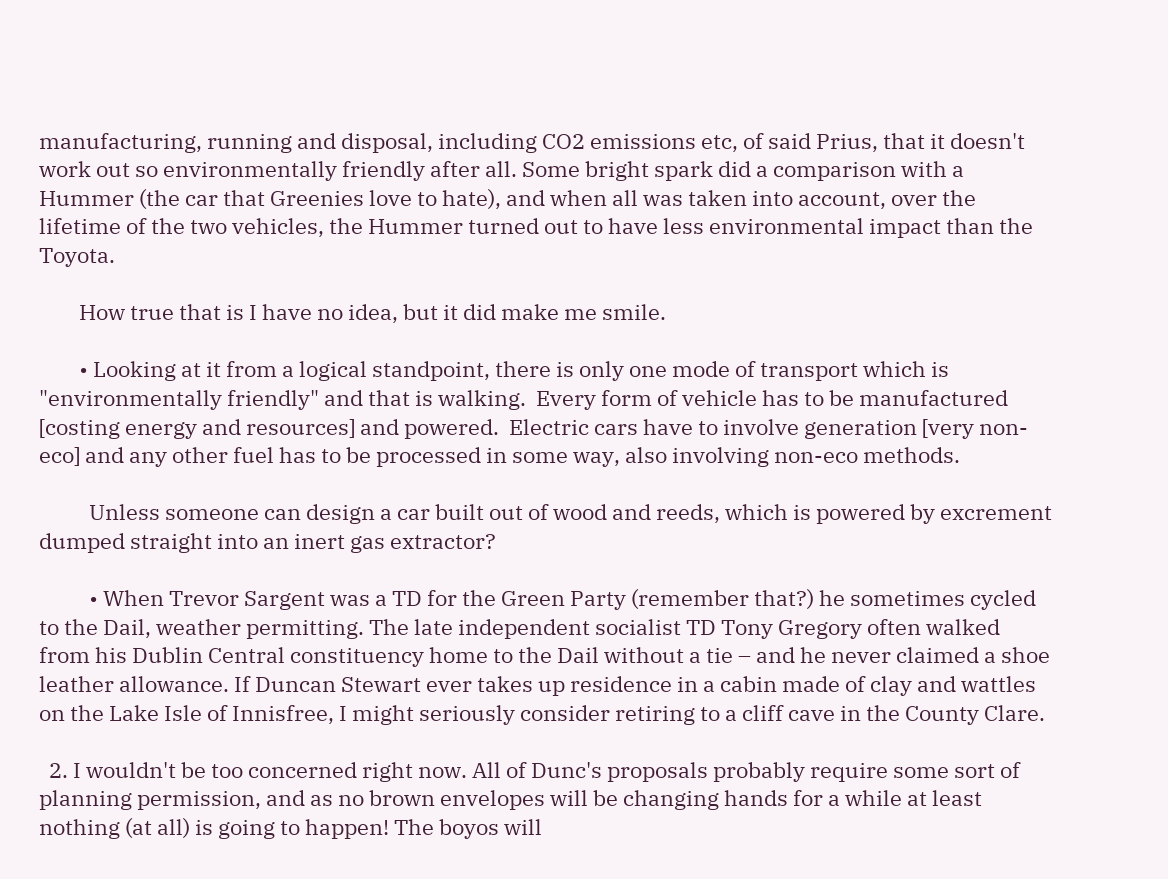manufacturing, running and disposal, including CO2 emissions etc, of said Prius, that it doesn't work out so environmentally friendly after all. Some bright spark did a comparison with a Hummer (the car that Greenies love to hate), and when all was taken into account, over the lifetime of the two vehicles, the Hummer turned out to have less environmental impact than the Toyota.

        How true that is I have no idea, but it did make me smile.

        • Looking at it from a logical standpoint, there is only one mode of transport which is "environmentally friendly" and that is walking.  Every form of vehicle has to be manufactured [costing energy and resources] and powered.  Electric cars have to involve generation [very non-eco] and any other fuel has to be processed in some way, also involving non-eco methods.

          Unless someone can design a car built out of wood and reeds, which is powered by excrement dumped straight into an inert gas extractor?

          • When Trevor Sargent was a TD for the Green Party (remember that?) he sometimes cycled to the Dail, weather permitting. The late independent socialist TD Tony Gregory often walked from his Dublin Central constituency home to the Dail without a tie – and he never claimed a shoe leather allowance. If Duncan Stewart ever takes up residence in a cabin made of clay and wattles on the Lake Isle of Innisfree, I might seriously consider retiring to a cliff cave in the County Clare.

  2. I wouldn't be too concerned right now. All of Dunc's proposals probably require some sort of planning permission, and as no brown envelopes will be changing hands for a while at least nothing (at all) is going to happen! The boyos will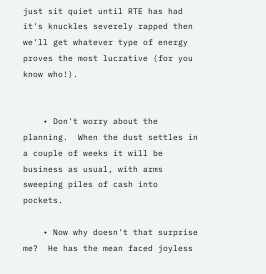just sit quiet until RTE has had it's knuckles severely rapped then we'll get whatever type of energy proves the most lucrative (for you know who!).


    • Don't worry about the planning.  When the dust settles in a couple of weeks it will be business as usual, with arms sweeping piles of cash into pockets.

    • Now why doesn't that surprise me?  He has the mean faced joyless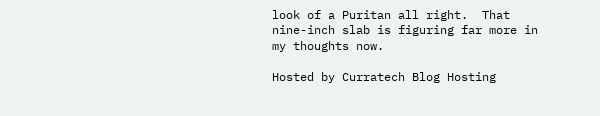look of a Puritan all right.  That nine-inch slab is figuring far more in my thoughts now.

Hosted by Curratech Blog Hosting